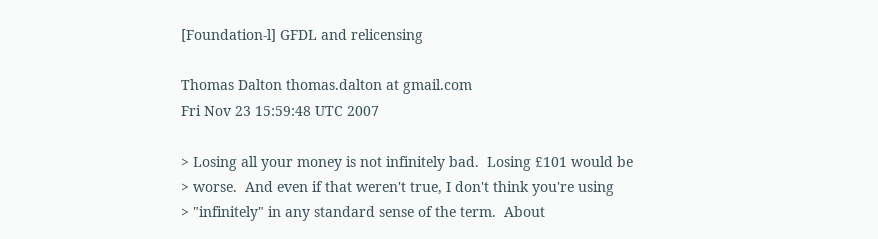[Foundation-l] GFDL and relicensing

Thomas Dalton thomas.dalton at gmail.com
Fri Nov 23 15:59:48 UTC 2007

> Losing all your money is not infinitely bad.  Losing £101 would be
> worse.  And even if that weren't true, I don't think you're using
> "infinitely" in any standard sense of the term.  About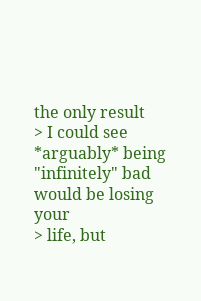the only result
> I could see *arguably* being "infinitely" bad would be losing your
> life, but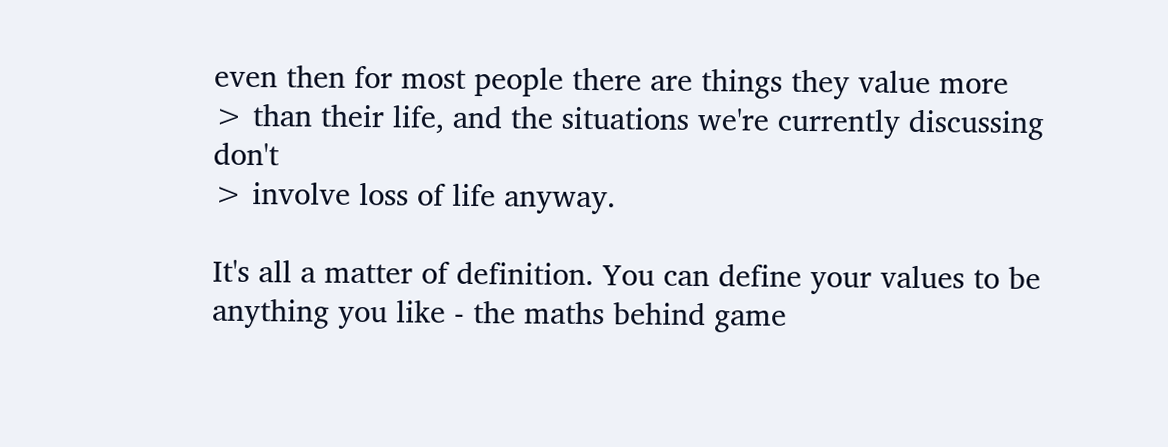even then for most people there are things they value more
> than their life, and the situations we're currently discussing don't
> involve loss of life anyway.

It's all a matter of definition. You can define your values to be
anything you like - the maths behind game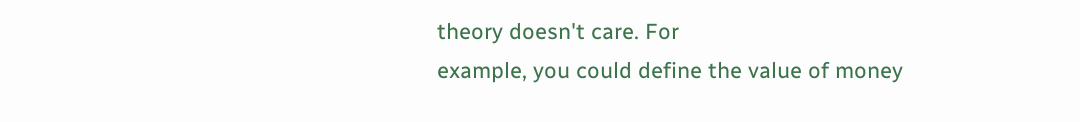theory doesn't care. For
example, you could define the value of money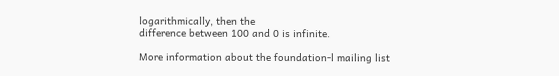logarithmically, then the
difference between 100 and 0 is infinite.

More information about the foundation-l mailing list